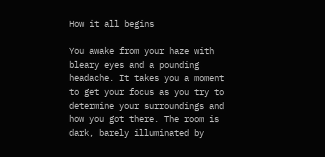How it all begins

You awake from your haze with bleary eyes and a pounding headache. It takes you a moment to get your focus as you try to determine your surroundings and how you got there. The room is dark, barely illuminated by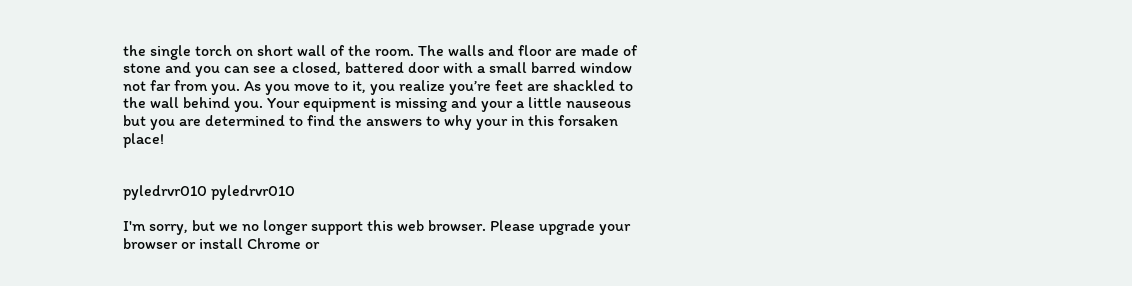the single torch on short wall of the room. The walls and floor are made of stone and you can see a closed, battered door with a small barred window not far from you. As you move to it, you realize you’re feet are shackled to the wall behind you. Your equipment is missing and your a little nauseous but you are determined to find the answers to why your in this forsaken place!


pyledrvr010 pyledrvr010

I'm sorry, but we no longer support this web browser. Please upgrade your browser or install Chrome or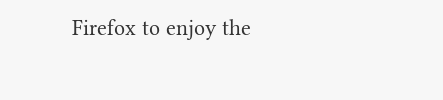Firefox to enjoy the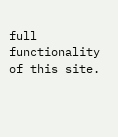full functionality of this site.